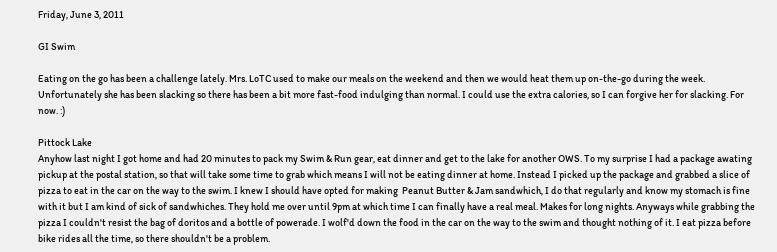Friday, June 3, 2011

GI Swim

Eating on the go has been a challenge lately. Mrs. LoTC used to make our meals on the weekend and then we would heat them up on-the-go during the week. Unfortunately she has been slacking so there has been a bit more fast-food indulging than normal. I could use the extra calories, so I can forgive her for slacking. For now. :)

Pittock Lake
Anyhow last night I got home and had 20 minutes to pack my Swim & Run gear, eat dinner and get to the lake for another OWS. To my surprise I had a package awating pickup at the postal station, so that will take some time to grab which means I will not be eating dinner at home. Instead I picked up the package and grabbed a slice of pizza to eat in the car on the way to the swim. I knew I should have opted for making  Peanut Butter & Jam sandwhich, I do that regularly and know my stomach is fine with it but I am kind of sick of sandwhiches. They hold me over until 9pm at which time I can finally have a real meal. Makes for long nights. Anyways while grabbing the pizza I couldn't resist the bag of doritos and a bottle of powerade. I wolf'd down the food in the car on the way to the swim and thought nothing of it. I eat pizza before bike rides all the time, so there shouldn't be a problem.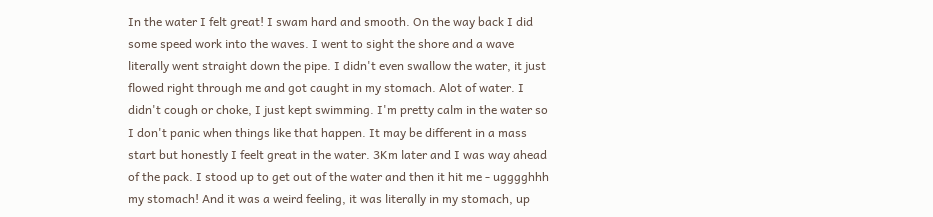In the water I felt great! I swam hard and smooth. On the way back I did some speed work into the waves. I went to sight the shore and a wave literally went straight down the pipe. I didn't even swallow the water, it just flowed right through me and got caught in my stomach. Alot of water. I didn't cough or choke, I just kept swimming. I'm pretty calm in the water so I don't panic when things like that happen. It may be different in a mass start but honestly I feelt great in the water. 3Km later and I was way ahead of the pack. I stood up to get out of the water and then it hit me - ugggghhh my stomach! And it was a weird feeling, it was literally in my stomach, up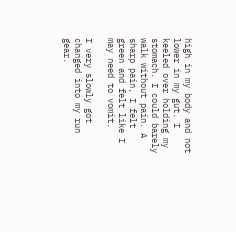high in my body and not lower in my gut. I keeled over holding my stomach. I could barely walk without pain. A sharp pain, I felt green and felt like I may need to vomit.

I very slowly got changed into my run gear.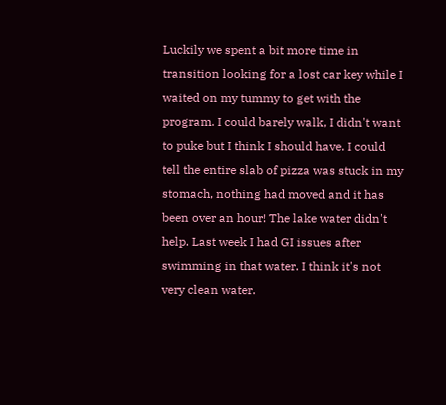Luckily we spent a bit more time in transition looking for a lost car key while I waited on my tummy to get with the program. I could barely walk, I didn't want to puke but I think I should have. I could tell the entire slab of pizza was stuck in my stomach, nothing had moved and it has been over an hour! The lake water didn't help. Last week I had GI issues after swimming in that water. I think it's not very clean water.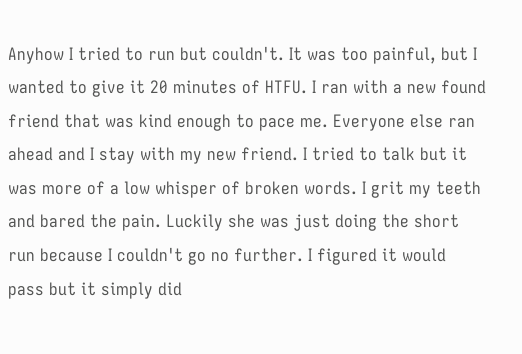Anyhow I tried to run but couldn't. It was too painful, but I wanted to give it 20 minutes of HTFU. I ran with a new found friend that was kind enough to pace me. Everyone else ran ahead and I stay with my new friend. I tried to talk but it was more of a low whisper of broken words. I grit my teeth and bared the pain. Luckily she was just doing the short run because I couldn't go no further. I figured it would pass but it simply did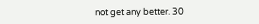not get any better. 30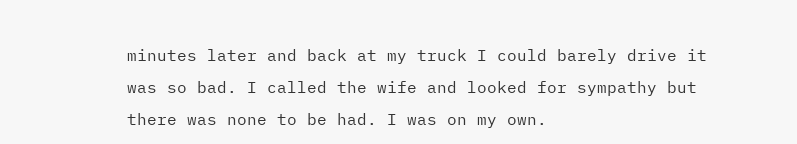minutes later and back at my truck I could barely drive it was so bad. I called the wife and looked for sympathy but there was none to be had. I was on my own.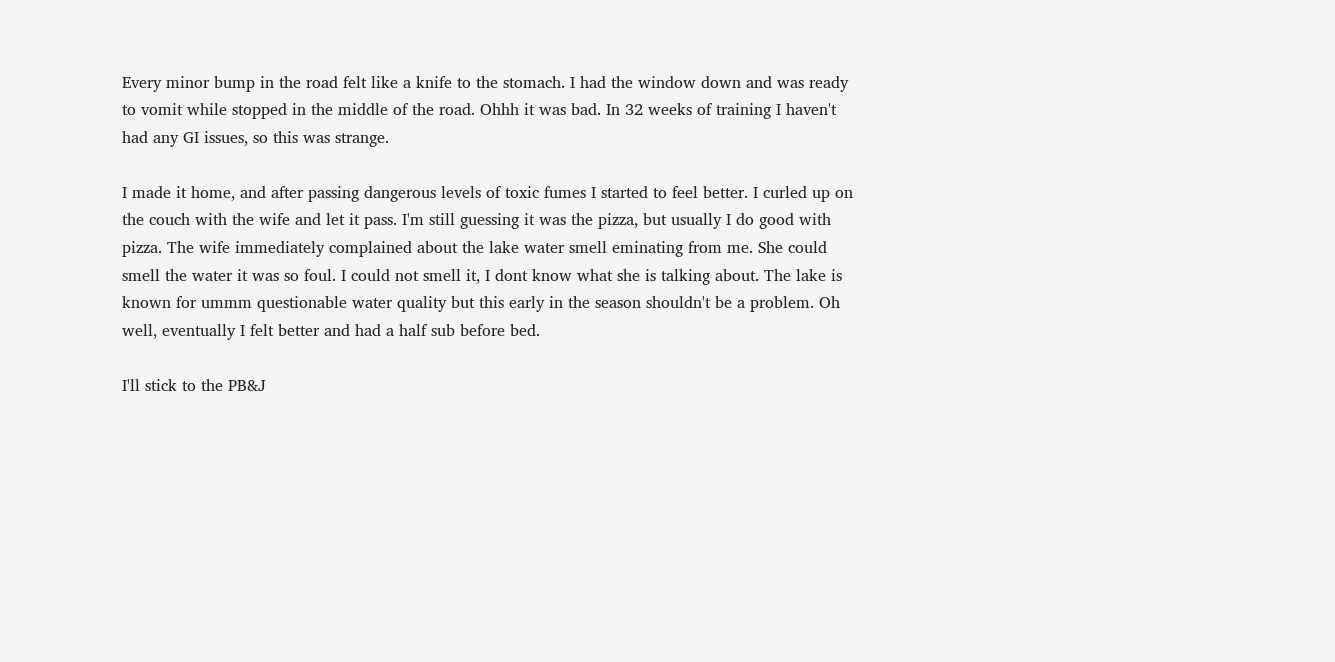Every minor bump in the road felt like a knife to the stomach. I had the window down and was ready to vomit while stopped in the middle of the road. Ohhh it was bad. In 32 weeks of training I haven't had any GI issues, so this was strange.

I made it home, and after passing dangerous levels of toxic fumes I started to feel better. I curled up on the couch with the wife and let it pass. I'm still guessing it was the pizza, but usually I do good with pizza. The wife immediately complained about the lake water smell eminating from me. She could smell the water it was so foul. I could not smell it, I dont know what she is talking about. The lake is known for ummm questionable water quality but this early in the season shouldn't be a problem. Oh well, eventually I felt better and had a half sub before bed.

I'll stick to the PB&J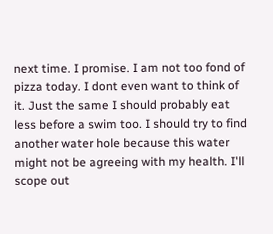next time. I promise. I am not too fond of pizza today. I dont even want to think of it. Just the same I should probably eat less before a swim too. I should try to find another water hole because this water might not be agreeing with my health. I'll scope out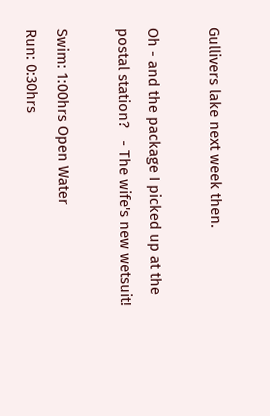Gullivers lake next week then.

Oh - and the package I picked up at the postal station?   - The wife's new wetsuit!

Swim: 1:00hrs Open Water
Run: 0:30hrs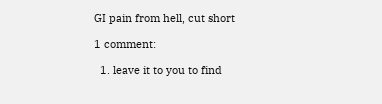GI pain from hell, cut short

1 comment:

  1. leave it to you to find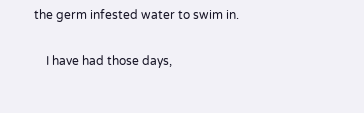the germ infested water to swim in.

    I have had those days,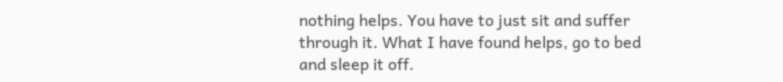nothing helps. You have to just sit and suffer through it. What I have found helps, go to bed and sleep it off.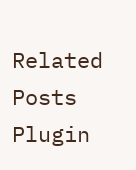Related Posts Plugin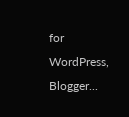for WordPress, Blogger...